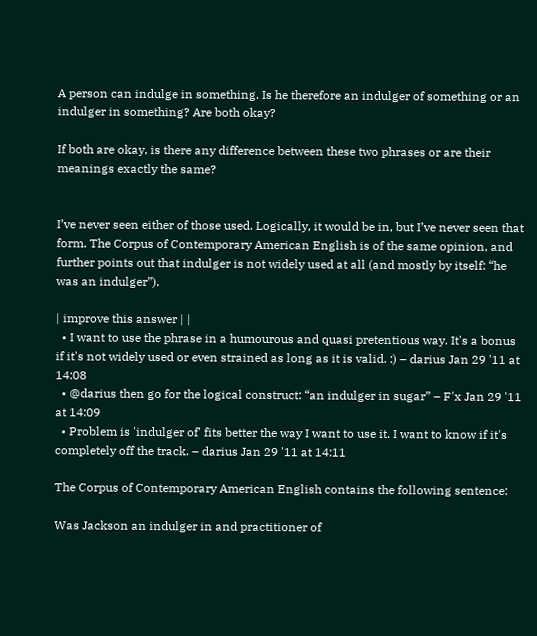A person can indulge in something. Is he therefore an indulger of something or an indulger in something? Are both okay?

If both are okay, is there any difference between these two phrases or are their meanings exactly the same?


I’ve never seen either of those used. Logically, it would be in, but I’ve never seen that form. The Corpus of Contemporary American English is of the same opinion, and further points out that indulger is not widely used at all (and mostly by itself: “he was an indulger”).

| improve this answer | |
  • I want to use the phrase in a humourous and quasi pretentious way. It's a bonus if it's not widely used or even strained as long as it is valid. :) – darius Jan 29 '11 at 14:08
  • @darius then go for the logical construct: “an indulger in sugar” – F'x Jan 29 '11 at 14:09
  • Problem is 'indulger of' fits better the way I want to use it. I want to know if it's completely off the track. – darius Jan 29 '11 at 14:11

The Corpus of Contemporary American English contains the following sentence:

Was Jackson an indulger in and practitioner of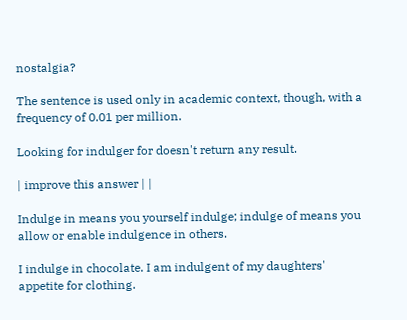nostalgia?

The sentence is used only in academic context, though, with a frequency of 0.01 per million.

Looking for indulger for doesn't return any result.

| improve this answer | |

Indulge in means you yourself indulge; indulge of means you allow or enable indulgence in others.

I indulge in chocolate. I am indulgent of my daughters' appetite for clothing.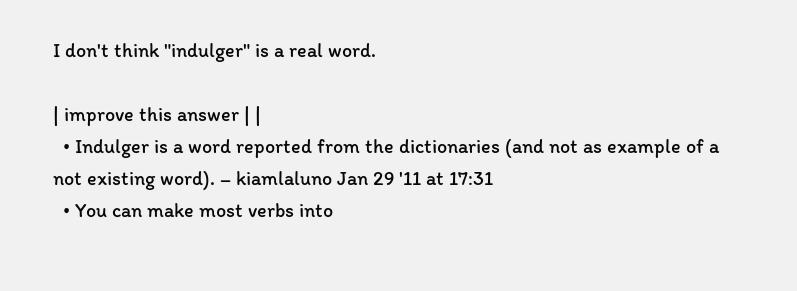I don't think "indulger" is a real word.

| improve this answer | |
  • Indulger is a word reported from the dictionaries (and not as example of a not existing word). – kiamlaluno Jan 29 '11 at 17:31
  • You can make most verbs into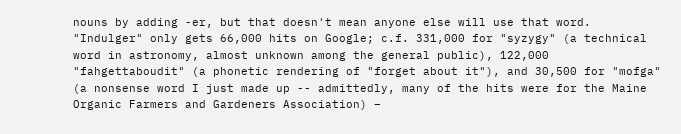nouns by adding -er, but that doesn't mean anyone else will use that word. "Indulger" only gets 66,000 hits on Google; c.f. 331,000 for "syzygy" (a technical word in astronomy, almost unknown among the general public), 122,000 "fahgettaboudit" (a phonetic rendering of "forget about it"), and 30,500 for "mofga" (a nonsense word I just made up -- admittedly, many of the hits were for the Maine Organic Farmers and Gardeners Association) –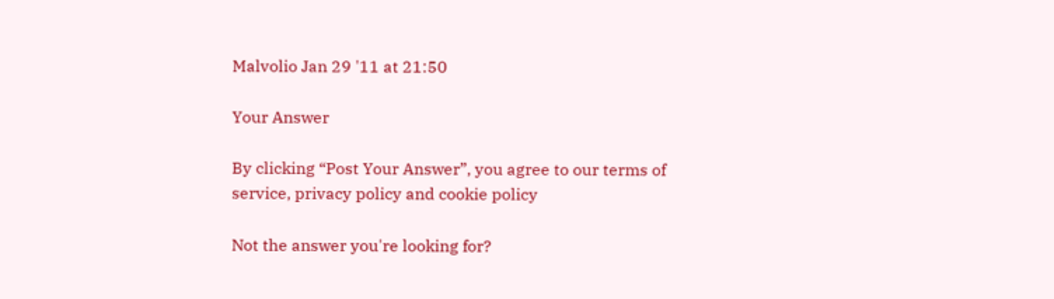Malvolio Jan 29 '11 at 21:50

Your Answer

By clicking “Post Your Answer”, you agree to our terms of service, privacy policy and cookie policy

Not the answer you're looking for?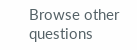Browse other questions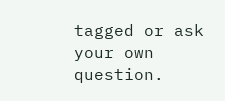tagged or ask your own question.